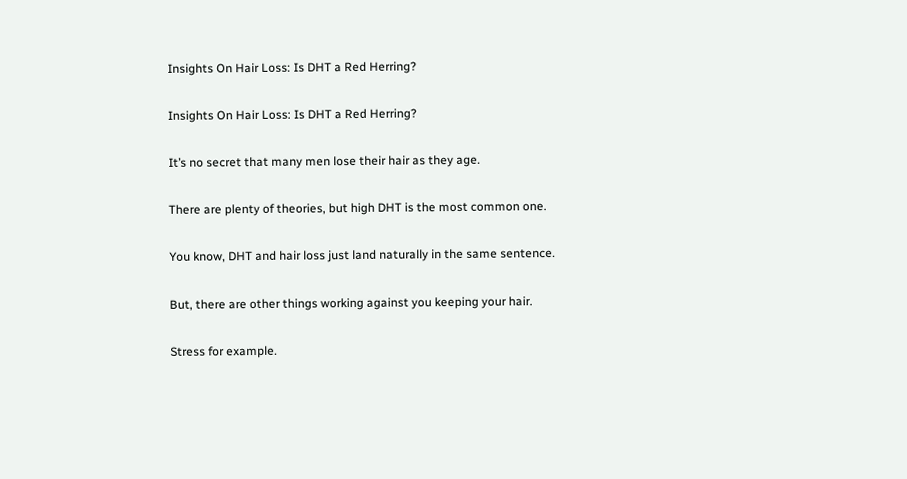Insights On Hair Loss: Is DHT a Red Herring?

Insights On Hair Loss: Is DHT a Red Herring?

It’s no secret that many men lose their hair as they age.

There are plenty of theories, but high DHT is the most common one.

You know, DHT and hair loss just land naturally in the same sentence.

But, there are other things working against you keeping your hair.

Stress for example.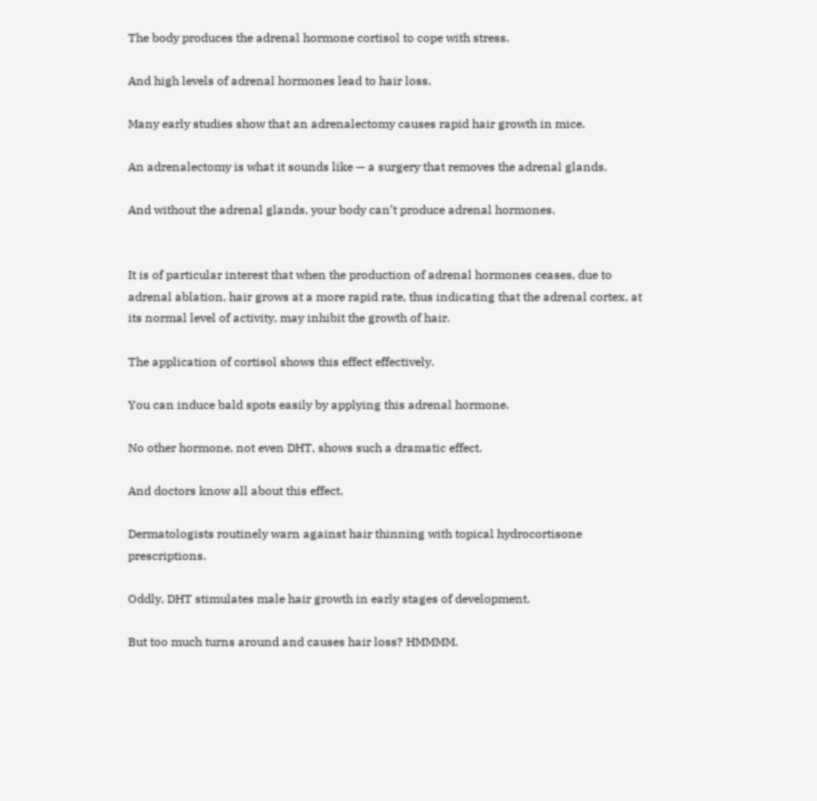The body produces the adrenal hormone cortisol to cope with stress.

And high levels of adrenal hormones lead to hair loss.

Many early studies show that an adrenalectomy causes rapid hair growth in mice.

An adrenalectomy is what it sounds like — a surgery that removes the adrenal glands.

And without the adrenal glands, your body can’t produce adrenal hormones.


It is of particular interest that when the production of adrenal hormones ceases, due to adrenal ablation, hair grows at a more rapid rate, thus indicating that the adrenal cortex, at its normal level of activity, may inhibit the growth of hair.

The application of cortisol shows this effect effectively.

You can induce bald spots easily by applying this adrenal hormone.

No other hormone, not even DHT, shows such a dramatic effect.

And doctors know all about this effect.

Dermatologists routinely warn against hair thinning with topical hydrocortisone prescriptions.

Oddly, DHT stimulates male hair growth in early stages of development.

But too much turns around and causes hair loss? HMMMM.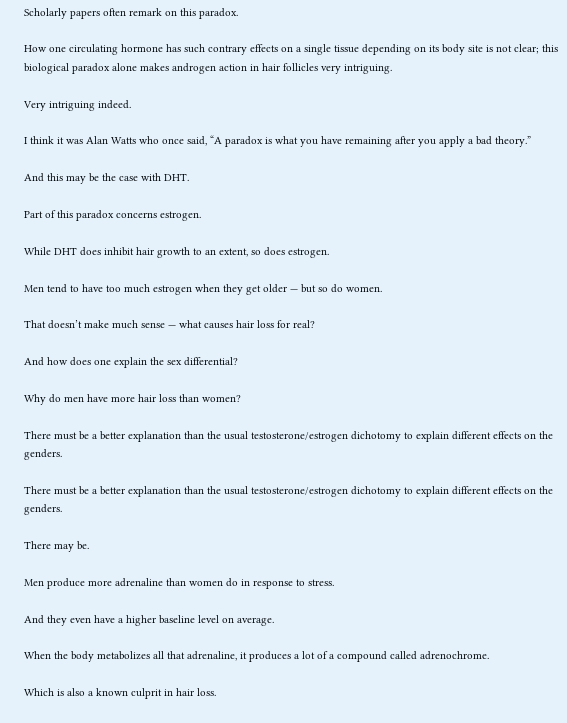Scholarly papers often remark on this paradox.

How one circulating hormone has such contrary effects on a single tissue depending on its body site is not clear; this biological paradox alone makes androgen action in hair follicles very intriguing.

Very intriguing indeed.

I think it was Alan Watts who once said, “A paradox is what you have remaining after you apply a bad theory.”

And this may be the case with DHT.

Part of this paradox concerns estrogen.

While DHT does inhibit hair growth to an extent, so does estrogen.

Men tend to have too much estrogen when they get older — but so do women.

That doesn’t make much sense — what causes hair loss for real?

And how does one explain the sex differential?

Why do men have more hair loss than women?

There must be a better explanation than the usual testosterone/estrogen dichotomy to explain different effects on the genders.

There must be a better explanation than the usual testosterone/estrogen dichotomy to explain different effects on the genders.

There may be.

Men produce more adrenaline than women do in response to stress.

And they even have a higher baseline level on average.

When the body metabolizes all that adrenaline, it produces a lot of a compound called adrenochrome.

Which is also a known culprit in hair loss.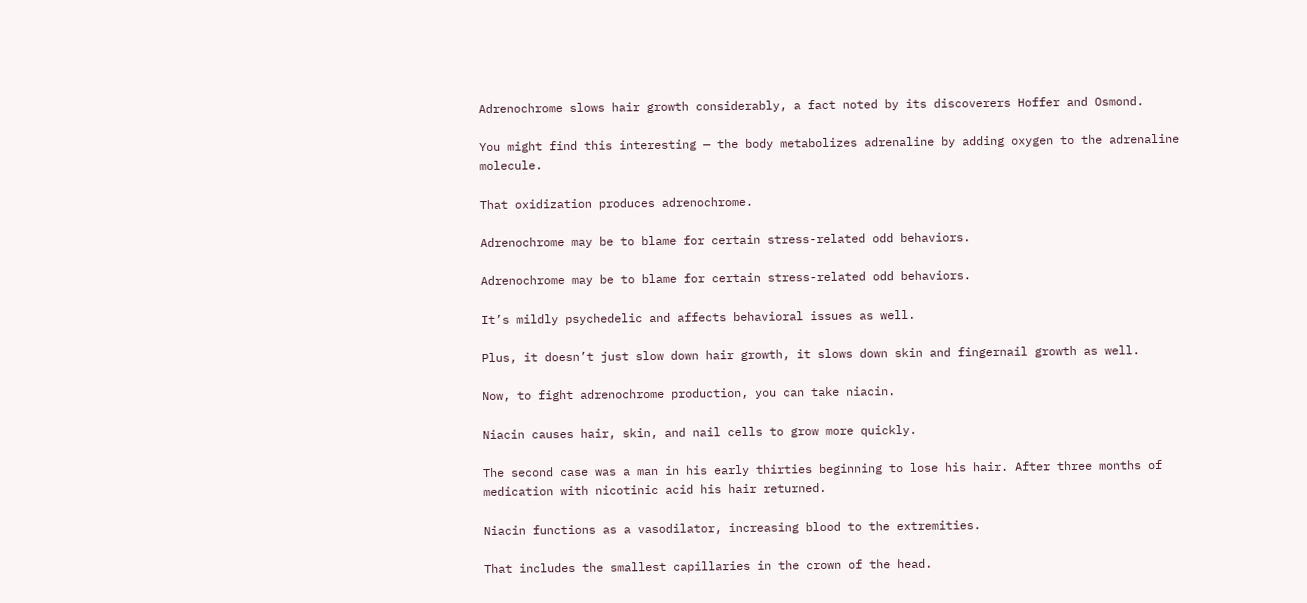Adrenochrome slows hair growth considerably, a fact noted by its discoverers Hoffer and Osmond.

You might find this interesting — the body metabolizes adrenaline by adding oxygen to the adrenaline molecule.

That oxidization produces adrenochrome.

Adrenochrome may be to blame for certain stress-related odd behaviors.

Adrenochrome may be to blame for certain stress-related odd behaviors.

It’s mildly psychedelic and affects behavioral issues as well.

Plus, it doesn’t just slow down hair growth, it slows down skin and fingernail growth as well.

Now, to fight adrenochrome production, you can take niacin.

Niacin causes hair, skin, and nail cells to grow more quickly.

The second case was a man in his early thirties beginning to lose his hair. After three months of medication with nicotinic acid his hair returned.

Niacin functions as a vasodilator, increasing blood to the extremities.

That includes the smallest capillaries in the crown of the head.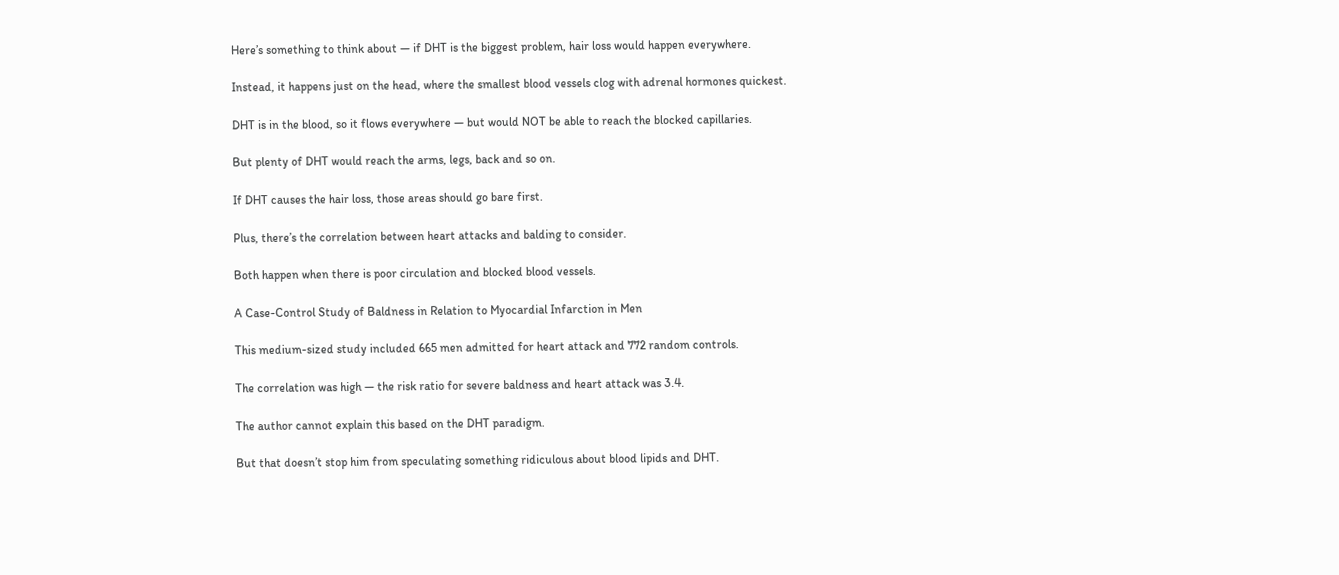Here’s something to think about — if DHT is the biggest problem, hair loss would happen everywhere.

Instead, it happens just on the head, where the smallest blood vessels clog with adrenal hormones quickest.

DHT is in the blood, so it flows everywhere — but would NOT be able to reach the blocked capillaries.

But plenty of DHT would reach the arms, legs, back and so on.

If DHT causes the hair loss, those areas should go bare first.

Plus, there’s the correlation between heart attacks and balding to consider.

Both happen when there is poor circulation and blocked blood vessels.

A Case-Control Study of Baldness in Relation to Myocardial Infarction in Men

This medium-sized study included 665 men admitted for heart attack and 772 random controls.

The correlation was high — the risk ratio for severe baldness and heart attack was 3.4.

The author cannot explain this based on the DHT paradigm.

But that doesn’t stop him from speculating something ridiculous about blood lipids and DHT.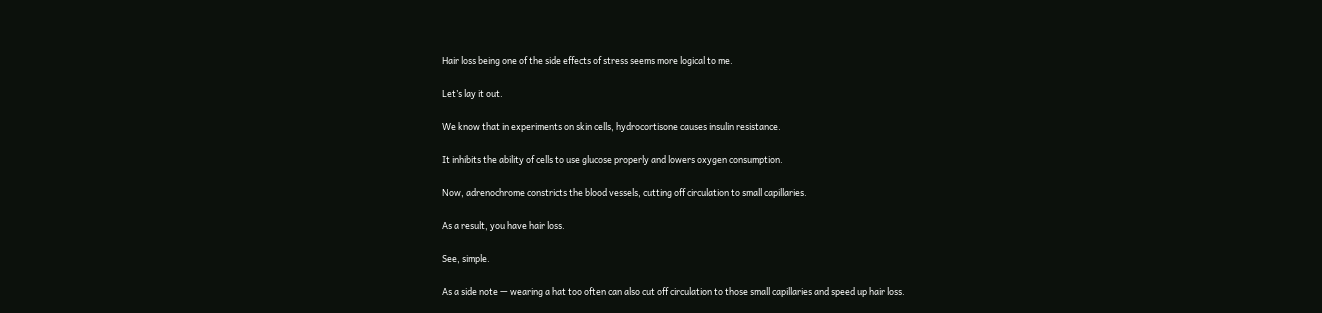Hair loss being one of the side effects of stress seems more logical to me.

Let’s lay it out.

We know that in experiments on skin cells, hydrocortisone causes insulin resistance.

It inhibits the ability of cells to use glucose properly and lowers oxygen consumption.

Now, adrenochrome constricts the blood vessels, cutting off circulation to small capillaries.

As a result, you have hair loss.

See, simple.

As a side note — wearing a hat too often can also cut off circulation to those small capillaries and speed up hair loss.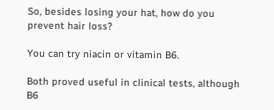So, besides losing your hat, how do you prevent hair loss?

You can try niacin or vitamin B6.

Both proved useful in clinical tests, although B6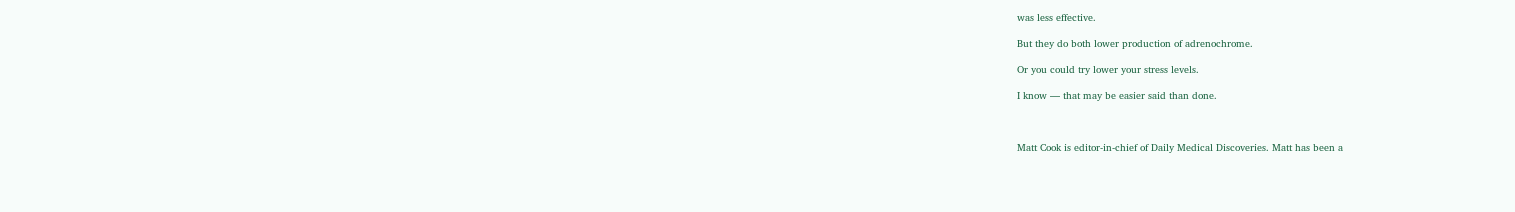was less effective.

But they do both lower production of adrenochrome.

Or you could try lower your stress levels.

I know — that may be easier said than done.



Matt Cook is editor-in-chief of Daily Medical Discoveries. Matt has been a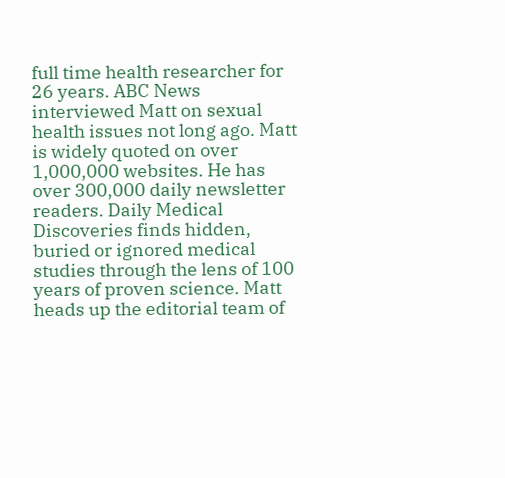full time health researcher for 26 years. ABC News interviewed Matt on sexual health issues not long ago. Matt is widely quoted on over 1,000,000 websites. He has over 300,000 daily newsletter readers. Daily Medical Discoveries finds hidden, buried or ignored medical studies through the lens of 100 years of proven science. Matt heads up the editorial team of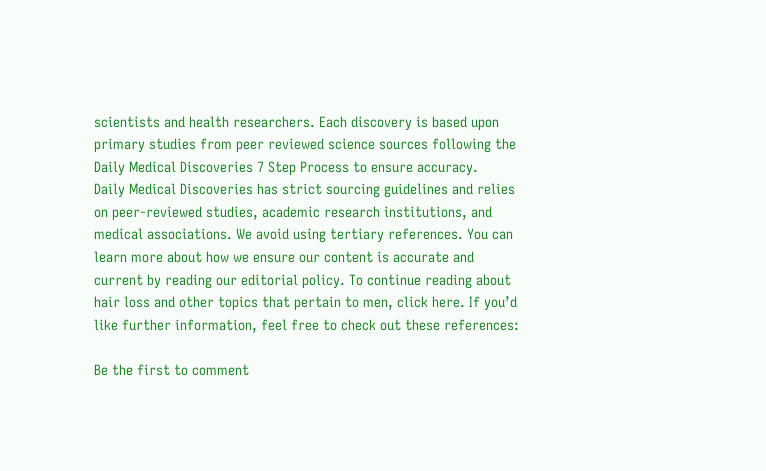scientists and health researchers. Each discovery is based upon primary studies from peer reviewed science sources following the Daily Medical Discoveries 7 Step Process to ensure accuracy.
Daily Medical Discoveries has strict sourcing guidelines and relies on peer-reviewed studies, academic research institutions, and medical associations. We avoid using tertiary references. You can learn more about how we ensure our content is accurate and current by reading our editorial policy. To continue reading about hair loss and other topics that pertain to men, click here. If you’d like further information, feel free to check out these references:

Be the first to comment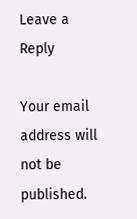Leave a Reply

Your email address will not be published.